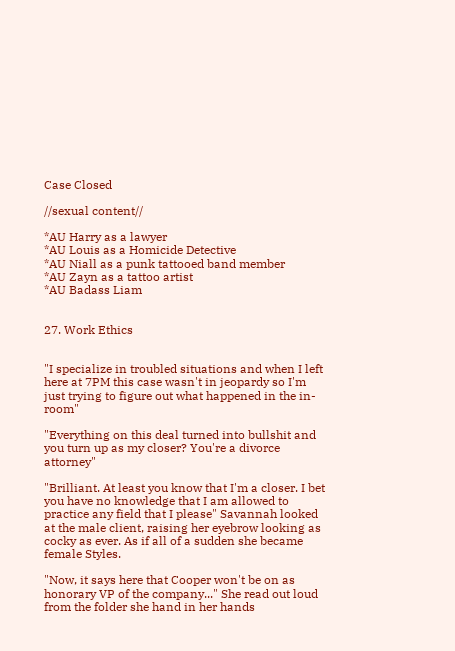Case Closed

//sexual content//

*AU Harry as a lawyer
*AU Louis as a Homicide Detective
*AU Niall as a punk tattooed band member
*AU Zayn as a tattoo artist
*AU Badass Liam


27. Work Ethics


"I specialize in troubled situations and when I left here at 7PM this case wasn't in jeopardy so I'm just trying to figure out what happened in the in-room"

"Everything on this deal turned into bullshit and you turn up as my closer? You're a divorce attorney"

"Brilliant. At least you know that I'm a closer. I bet you have no knowledge that I am allowed to practice any field that I please" Savannah looked at the male client, raising her eyebrow looking as cocky as ever. As if all of a sudden she became female Styles.

"Now, it says here that Cooper won't be on as honorary VP of the company..." She read out loud from the folder she hand in her hands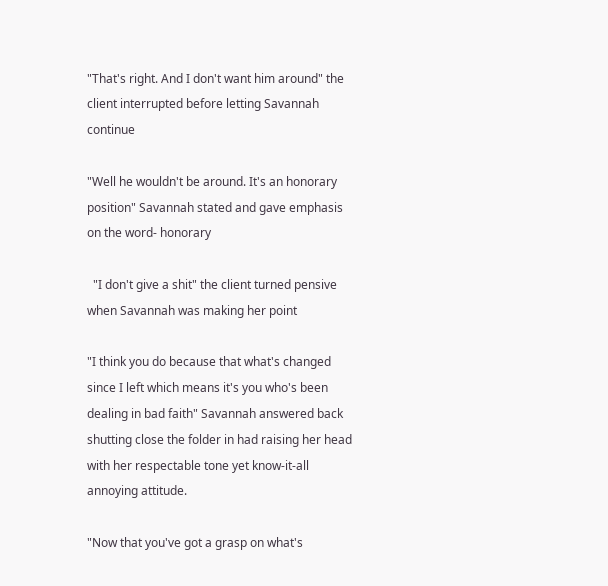"That's right. And I don't want him around" the client interrupted before letting Savannah continue

"Well he wouldn't be around. It's an honorary position" Savannah stated and gave emphasis on the word- honorary

  "I don't give a shit" the client turned pensive when Savannah was making her point

"I think you do because that what's changed since I left which means it's you who's been dealing in bad faith" Savannah answered back shutting close the folder in had raising her head with her respectable tone yet know-it-all annoying attitude.

"Now that you've got a grasp on what's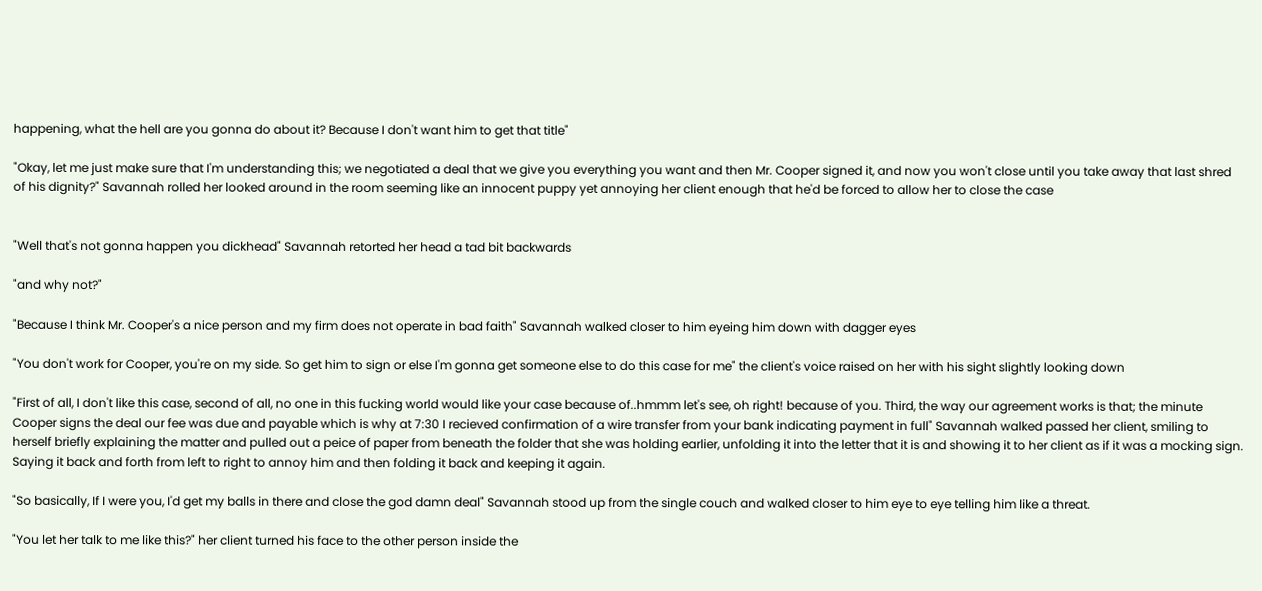happening, what the hell are you gonna do about it? Because I don't want him to get that title"

"Okay, let me just make sure that I'm understanding this; we negotiated a deal that we give you everything you want and then Mr. Cooper signed it, and now you won't close until you take away that last shred of his dignity?" Savannah rolled her looked around in the room seeming like an innocent puppy yet annoying her client enough that he'd be forced to allow her to close the case


"Well that's not gonna happen you dickhead" Savannah retorted her head a tad bit backwards

"and why not?"

"Because I think Mr. Cooper's a nice person and my firm does not operate in bad faith" Savannah walked closer to him eyeing him down with dagger eyes

"You don't work for Cooper, you're on my side. So get him to sign or else I'm gonna get someone else to do this case for me" the client's voice raised on her with his sight slightly looking down

"First of all, I don't like this case, second of all, no one in this fucking world would like your case because of..hmmm let's see, oh right! because of you. Third, the way our agreement works is that; the minute Cooper signs the deal our fee was due and payable which is why at 7:30 I recieved confirmation of a wire transfer from your bank indicating payment in full" Savannah walked passed her client, smiling to herself briefly explaining the matter and pulled out a peice of paper from beneath the folder that she was holding earlier, unfolding it into the letter that it is and showing it to her client as if it was a mocking sign. Saying it back and forth from left to right to annoy him and then folding it back and keeping it again.

"So basically, If I were you, I'd get my balls in there and close the god damn deal" Savannah stood up from the single couch and walked closer to him eye to eye telling him like a threat.

"You let her talk to me like this?" her client turned his face to the other person inside the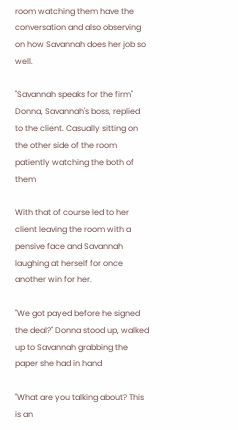room watching them have the conversation and also observing on how Savannah does her job so well.

"Savannah speaks for the firm" Donna, Savannah's boss, replied to the client. Casually sitting on the other side of the room patiently watching the both of them

With that of course led to her client leaving the room with a pensive face and Savannah laughing at herself for once another win for her.

"We got payed before he signed the deal?" Donna stood up, walked up to Savannah grabbing the paper she had in hand

"What are you talking about? This is an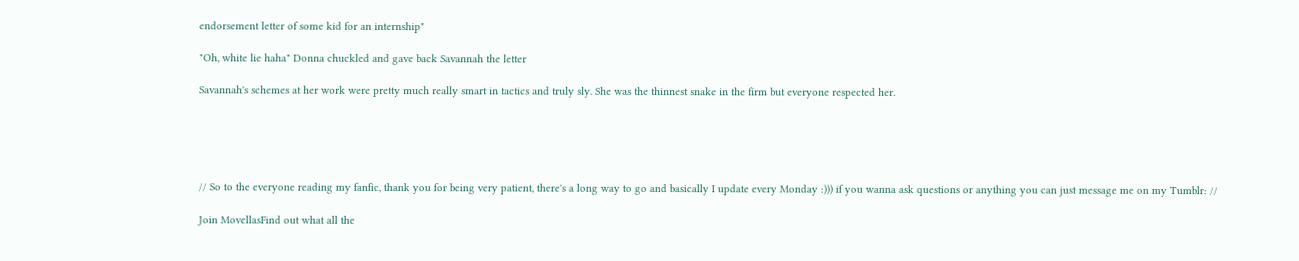endorsement letter of some kid for an internship"

"Oh, white lie haha" Donna chuckled and gave back Savannah the letter

Savannah's schemes at her work were pretty much really smart in tactics and truly sly. She was the thinnest snake in the firm but everyone respected her.





// So to the everyone reading my fanfic, thank you for being very patient, there's a long way to go and basically I update every Monday :))) if you wanna ask questions or anything you can just message me on my Tumblr: //

Join MovellasFind out what all the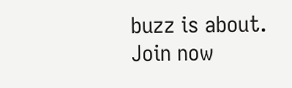buzz is about. Join now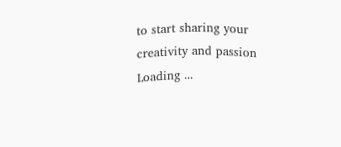to start sharing your creativity and passion
Loading ...